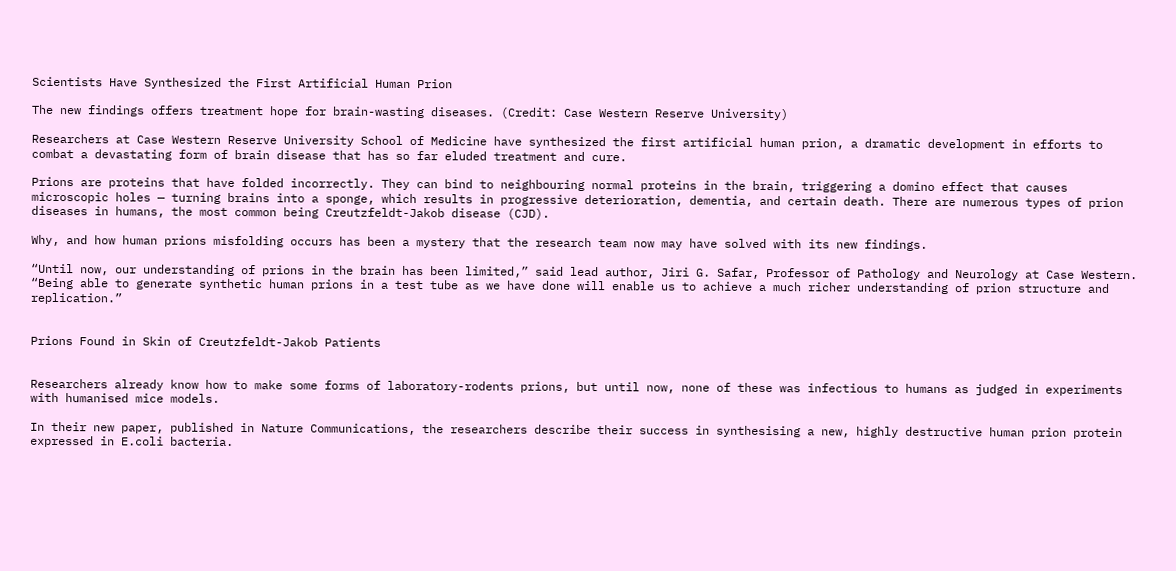Scientists Have Synthesized the First Artificial Human Prion

The new findings offers treatment hope for brain-wasting diseases. (Credit: Case Western Reserve University)

Researchers at Case Western Reserve University School of Medicine have synthesized the first artificial human prion, a dramatic development in efforts to combat a devastating form of brain disease that has so far eluded treatment and cure.

Prions are proteins that have folded incorrectly. They can bind to neighbouring normal proteins in the brain, triggering a domino effect that causes microscopic holes — turning brains into a sponge, which results in progressive deterioration, dementia, and certain death. There are numerous types of prion diseases in humans, the most common being Creutzfeldt-Jakob disease (CJD).

Why, and how human prions misfolding occurs has been a mystery that the research team now may have solved with its new findings.

“Until now, our understanding of prions in the brain has been limited,” said lead author, Jiri G. Safar, Professor of Pathology and Neurology at Case Western. “Being able to generate synthetic human prions in a test tube as we have done will enable us to achieve a much richer understanding of prion structure and replication.”


Prions Found in Skin of Creutzfeldt-Jakob Patients


Researchers already know how to make some forms of laboratory-rodents prions, but until now, none of these was infectious to humans as judged in experiments with humanised mice models.

In their new paper, published in Nature Communications, the researchers describe their success in synthesising a new, highly destructive human prion protein expressed in E.coli bacteria.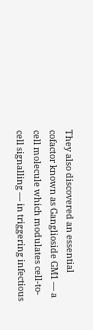They also discovered an essential cofactor known as Ganglioside GM1 — a cell molecule which modulates cell-to-cell signalling — in triggering infectious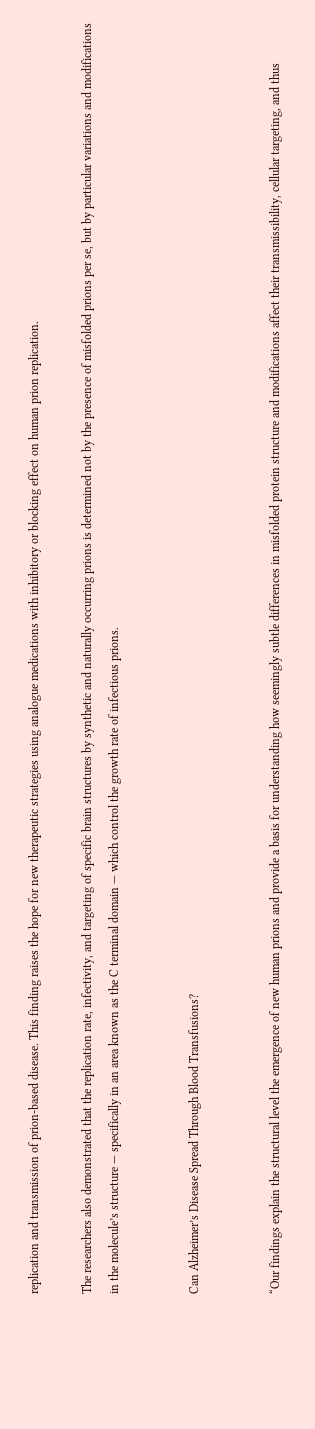replication and transmission of prion-based disease. This finding raises the hope for new therapeutic strategies using analogue medications with inhibitory or blocking effect on human prion replication.

The researchers also demonstrated that the replication rate, infectivity, and targeting of specific brain structures by synthetic and naturally occurring prions is determined not by the presence of misfolded prions per se, but by particular variations and modifications in the molecule’s structure — specifically in an area known as the C terminal domain — which control the growth rate of infectious prions.


Can Alzheimer’s Disease Spread Through Blood Transfusions?


“Our findings explain the structural level the emergence of new human prions and provide a basis for understanding how seemingly subtle differences in misfolded protein structure and modifications affect their transmissibility, cellular targeting, and thus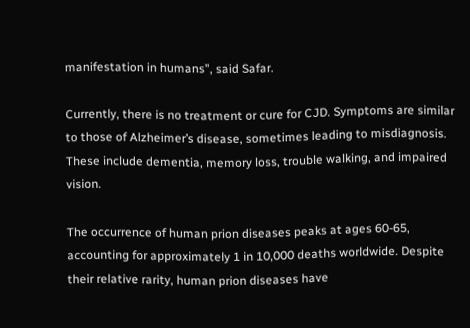manifestation in humans”, said Safar.

Currently, there is no treatment or cure for CJD. Symptoms are similar to those of Alzheimer’s disease, sometimes leading to misdiagnosis. These include dementia, memory loss, trouble walking, and impaired vision.

The occurrence of human prion diseases peaks at ages 60-65, accounting for approximately 1 in 10,000 deaths worldwide. Despite their relative rarity, human prion diseases have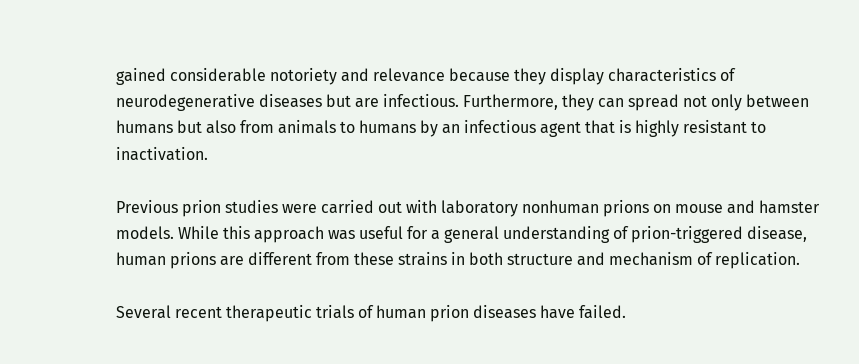gained considerable notoriety and relevance because they display characteristics of neurodegenerative diseases but are infectious. Furthermore, they can spread not only between humans but also from animals to humans by an infectious agent that is highly resistant to inactivation.

Previous prion studies were carried out with laboratory nonhuman prions on mouse and hamster models. While this approach was useful for a general understanding of prion-triggered disease, human prions are different from these strains in both structure and mechanism of replication.

Several recent therapeutic trials of human prion diseases have failed.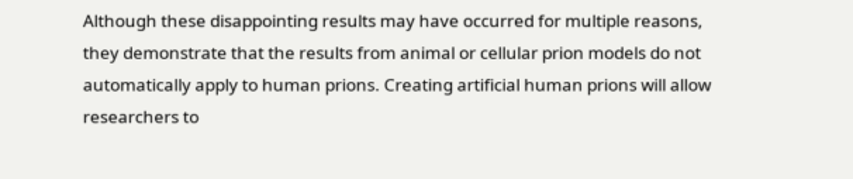Although these disappointing results may have occurred for multiple reasons, they demonstrate that the results from animal or cellular prion models do not automatically apply to human prions. Creating artificial human prions will allow researchers to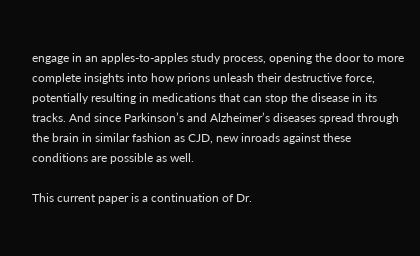engage in an apples-to-apples study process, opening the door to more complete insights into how prions unleash their destructive force, potentially resulting in medications that can stop the disease in its tracks. And since Parkinson’s and Alzheimer’s diseases spread through the brain in similar fashion as CJD, new inroads against these conditions are possible as well.

This current paper is a continuation of Dr.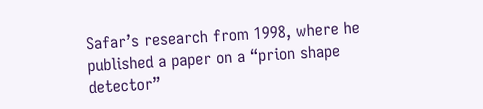Safar’s research from 1998, where he published a paper on a “prion shape detector”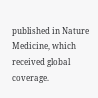published in Nature Medicine, which received global coverage.